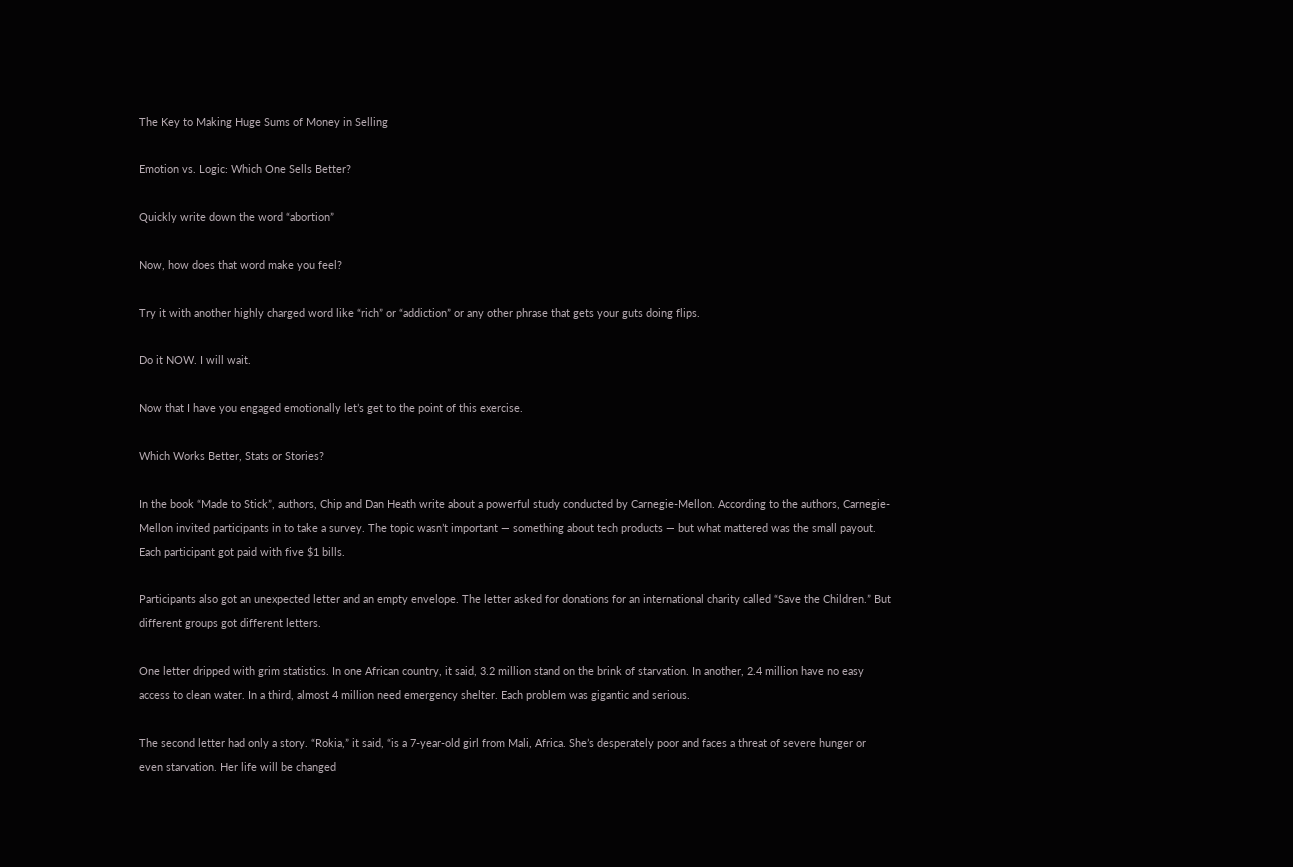The Key to Making Huge Sums of Money in Selling

Emotion vs. Logic: Which One Sells Better?

Quickly write down the word “abortion”

Now, how does that word make you feel?

Try it with another highly charged word like “rich” or “addiction” or any other phrase that gets your guts doing flips.

Do it NOW. I will wait.

Now that I have you engaged emotionally let’s get to the point of this exercise.

Which Works Better, Stats or Stories?

In the book “Made to Stick”, authors, Chip and Dan Heath write about a powerful study conducted by Carnegie-Mellon. According to the authors, Carnegie-Mellon invited participants in to take a survey. The topic wasn’t important — something about tech products — but what mattered was the small payout. Each participant got paid with five $1 bills.

Participants also got an unexpected letter and an empty envelope. The letter asked for donations for an international charity called “Save the Children.” But different groups got different letters.

One letter dripped with grim statistics. In one African country, it said, 3.2 million stand on the brink of starvation. In another, 2.4 million have no easy access to clean water. In a third, almost 4 million need emergency shelter. Each problem was gigantic and serious.

The second letter had only a story. “Rokia,” it said, “is a 7-year-old girl from Mali, Africa. She’s desperately poor and faces a threat of severe hunger or even starvation. Her life will be changed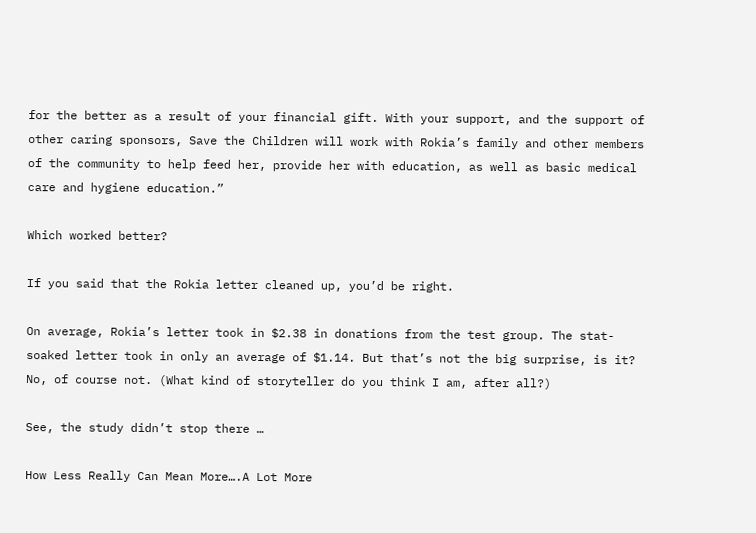for the better as a result of your financial gift. With your support, and the support of other caring sponsors, Save the Children will work with Rokia’s family and other members of the community to help feed her, provide her with education, as well as basic medical care and hygiene education.”

Which worked better?

If you said that the Rokia letter cleaned up, you’d be right.

On average, Rokia’s letter took in $2.38 in donations from the test group. The stat-soaked letter took in only an average of $1.14. But that’s not the big surprise, is it? No, of course not. (What kind of storyteller do you think I am, after all?)

See, the study didn’t stop there …

How Less Really Can Mean More….A Lot More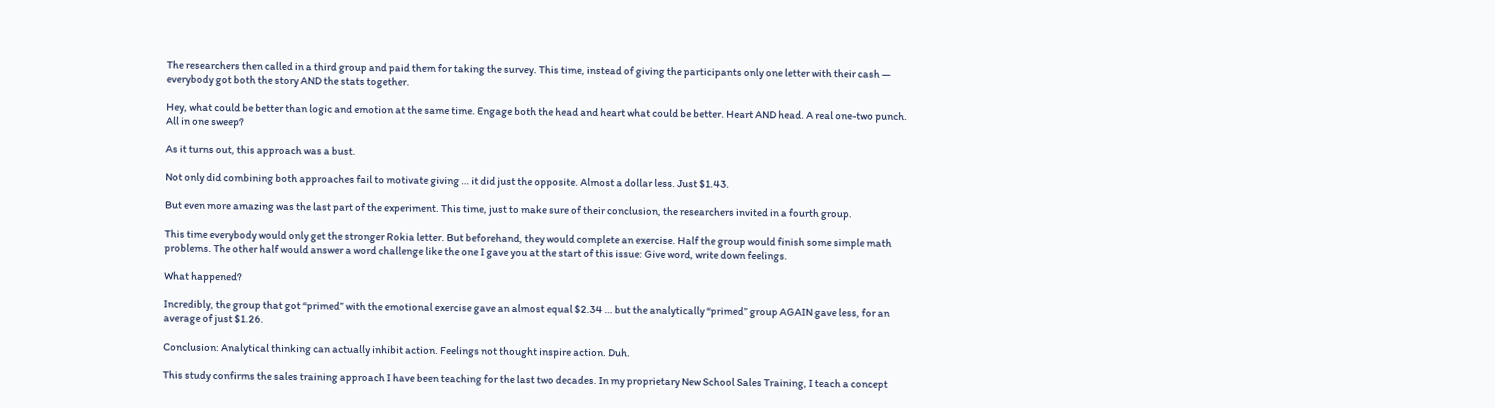The researchers then called in a third group and paid them for taking the survey. This time, instead of giving the participants only one letter with their cash — everybody got both the story AND the stats together.

Hey, what could be better than logic and emotion at the same time. Engage both the head and heart what could be better. Heart AND head. A real one-two punch. All in one sweep?

As it turns out, this approach was a bust.

Not only did combining both approaches fail to motivate giving … it did just the opposite. Almost a dollar less. Just $1.43.

But even more amazing was the last part of the experiment. This time, just to make sure of their conclusion, the researchers invited in a fourth group.

This time everybody would only get the stronger Rokia letter. But beforehand, they would complete an exercise. Half the group would finish some simple math problems. The other half would answer a word challenge like the one I gave you at the start of this issue: Give word, write down feelings.

What happened?

Incredibly, the group that got “primed” with the emotional exercise gave an almost equal $2.34 … but the analytically “primed” group AGAIN gave less, for an average of just $1.26.

Conclusion: Analytical thinking can actually inhibit action. Feelings not thought inspire action. Duh.

This study confirms the sales training approach I have been teaching for the last two decades. In my proprietary New School Sales Training, I teach a concept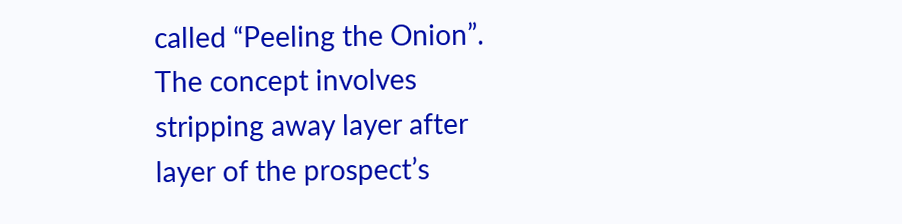called “Peeling the Onion”. The concept involves stripping away layer after layer of the prospect’s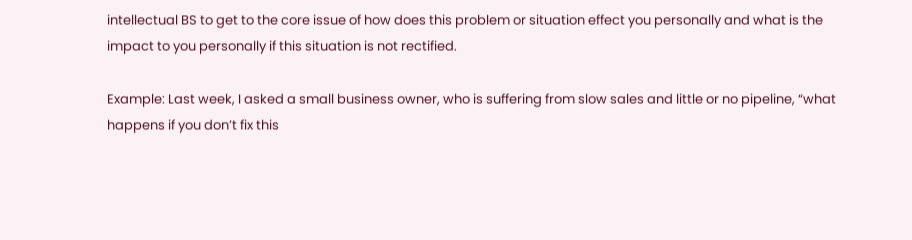intellectual BS to get to the core issue of how does this problem or situation effect you personally and what is the impact to you personally if this situation is not rectified.

Example: Last week, I asked a small business owner, who is suffering from slow sales and little or no pipeline, “what happens if you don’t fix this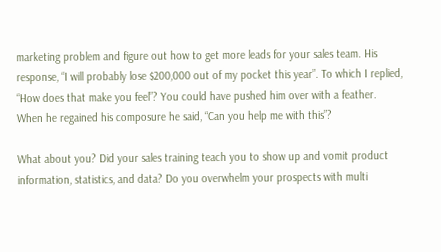marketing problem and figure out how to get more leads for your sales team. His response, “I will probably lose $200,000 out of my pocket this year”. To which I replied, “How does that make you feel”? You could have pushed him over with a feather. When he regained his composure he said, “Can you help me with this”?

What about you? Did your sales training teach you to show up and vomit product information, statistics, and data? Do you overwhelm your prospects with multi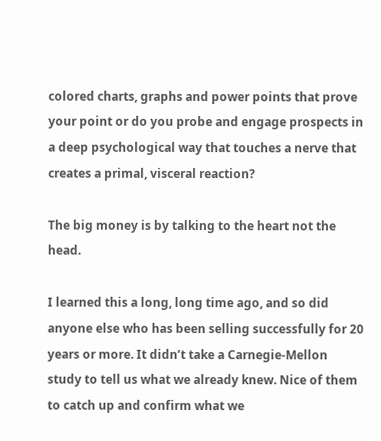colored charts, graphs and power points that prove your point or do you probe and engage prospects in a deep psychological way that touches a nerve that creates a primal, visceral reaction?

The big money is by talking to the heart not the head.

I learned this a long, long time ago, and so did anyone else who has been selling successfully for 20 years or more. It didn’t take a Carnegie-Mellon study to tell us what we already knew. Nice of them to catch up and confirm what we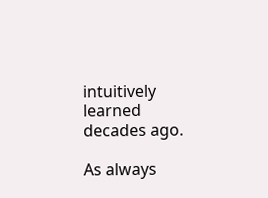intuitively learned decades ago.

As always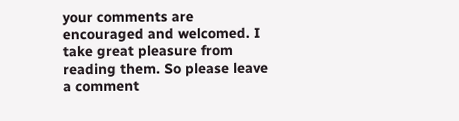your comments are encouraged and welcomed. I take great pleasure from reading them. So please leave a comment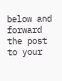below and forward the post to your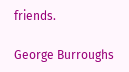friends.

George Burroughs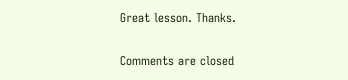Great lesson. Thanks.

Comments are closed